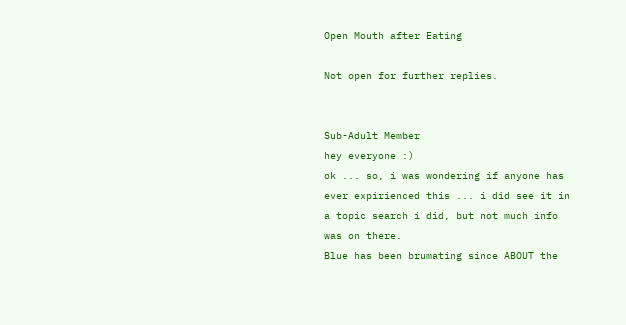Open Mouth after Eating

Not open for further replies.


Sub-Adult Member
hey everyone :)
ok ... so, i was wondering if anyone has ever expirienced this ... i did see it in a topic search i did, but not much info was on there.
Blue has been brumating since ABOUT the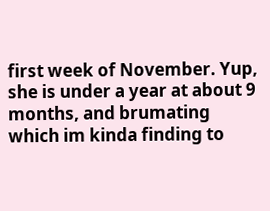first week of November. Yup, she is under a year at about 9 months, and brumating which im kinda finding to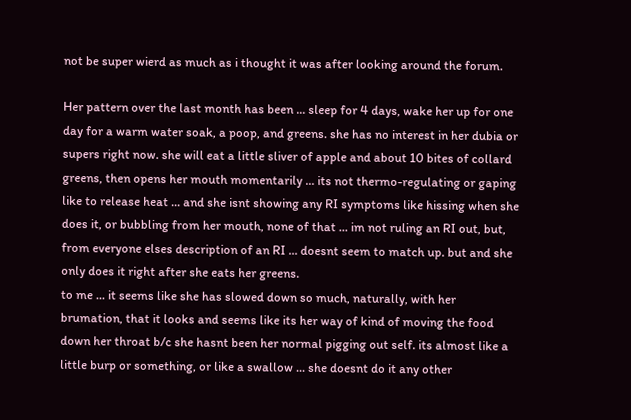not be super wierd as much as i thought it was after looking around the forum.

Her pattern over the last month has been ... sleep for 4 days, wake her up for one day for a warm water soak, a poop, and greens. she has no interest in her dubia or supers right now. she will eat a little sliver of apple and about 10 bites of collard greens, then opens her mouth momentarily ... its not thermo-regulating or gaping like to release heat ... and she isnt showing any RI symptoms like hissing when she does it, or bubbling from her mouth, none of that ... im not ruling an RI out, but, from everyone elses description of an RI ... doesnt seem to match up. but and she only does it right after she eats her greens.
to me ... it seems like she has slowed down so much, naturally, with her brumation, that it looks and seems like its her way of kind of moving the food down her throat b/c she hasnt been her normal pigging out self. its almost like a little burp or something, or like a swallow ... she doesnt do it any other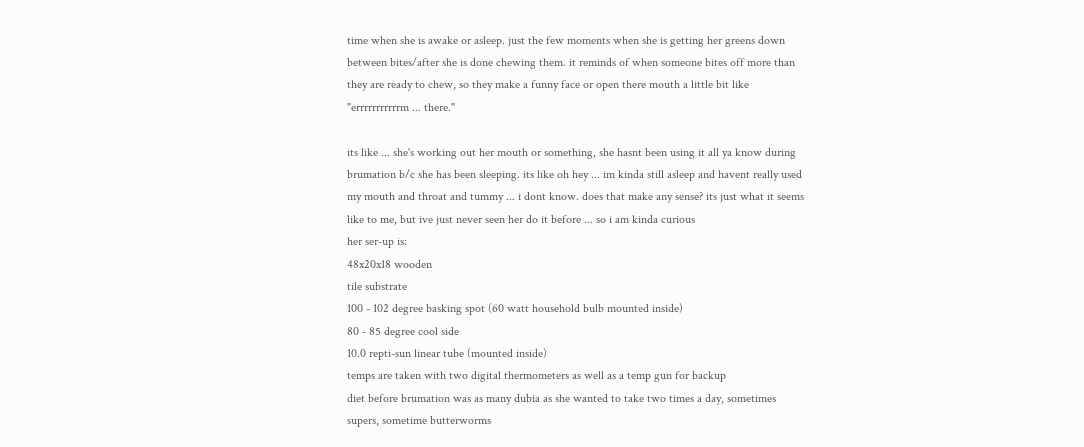time when she is awake or asleep. just the few moments when she is getting her greens down between bites/after she is done chewing them. it reminds of when someone bites off more than they are ready to chew, so they make a funny face or open there mouth a little bit like "errrrrrrrrrrm ... there."

its like ... she's working out her mouth or something, she hasnt been using it all ya know during brumation b/c she has been sleeping. its like oh hey ... im kinda still asleep and havent really used my mouth and throat and tummy ... i dont know. does that make any sense? its just what it seems like to me, but ive just never seen her do it before ... so i am kinda curious
her ser-up is:
48x20x18 wooden
tile substrate
100 - 102 degree basking spot (60 watt household bulb mounted inside)
80 - 85 degree cool side
10.0 repti-sun linear tube (mounted inside)
temps are taken with two digital thermometers as well as a temp gun for backup
diet before brumation was as many dubia as she wanted to take two times a day, sometimes supers, sometime butterworms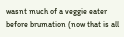wasnt much of a veggie eater before brumation (now that is all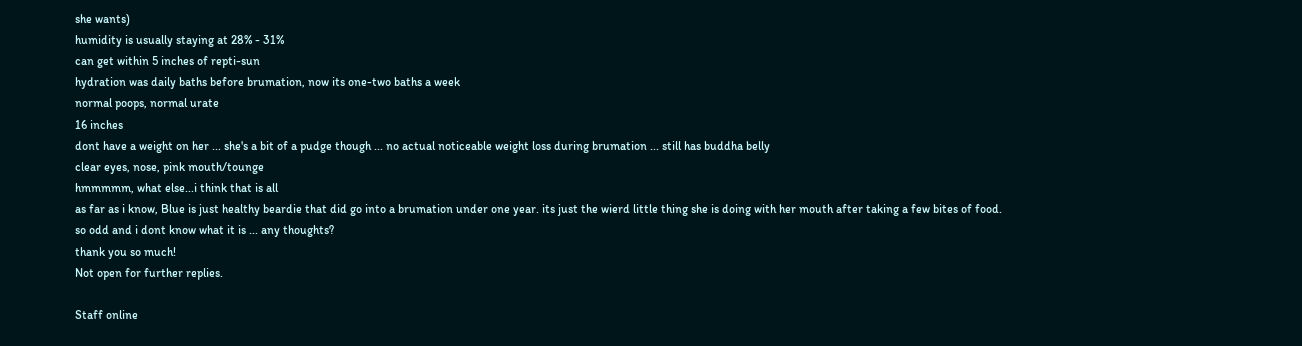she wants)
humidity is usually staying at 28% - 31%
can get within 5 inches of repti-sun
hydration was daily baths before brumation, now its one-two baths a week
normal poops, normal urate
16 inches
dont have a weight on her ... she's a bit of a pudge though ... no actual noticeable weight loss during brumation ... still has buddha belly
clear eyes, nose, pink mouth/tounge
hmmmmm, what else...i think that is all
as far as i know, Blue is just healthy beardie that did go into a brumation under one year. its just the wierd little thing she is doing with her mouth after taking a few bites of food.
so odd and i dont know what it is ... any thoughts?
thank you so much!
Not open for further replies.

Staff online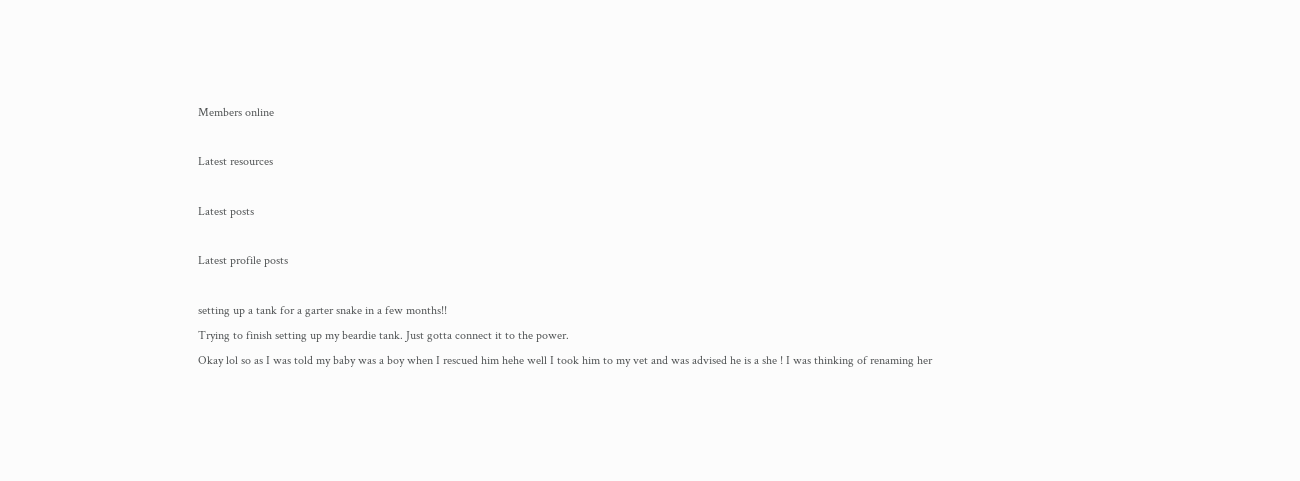Members online

Latest resources

Latest posts

Latest profile posts

setting up a tank for a garter snake in a few months!!
Trying to finish setting up my beardie tank. Just gotta connect it to the power.
Okay lol so as I was told my baby was a boy when I rescued him hehe well I took him to my vet and was advised he is a she ! I was thinking of renaming her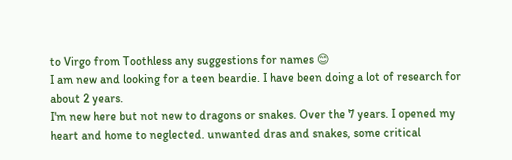to Virgo from Toothless any suggestions for names 😊
I am new and looking for a teen beardie. I have been doing a lot of research for about 2 years.
I'm new here but not new to dragons or snakes. Over the 7 years. I opened my heart and home to neglected. unwanted dras and snakes, some critical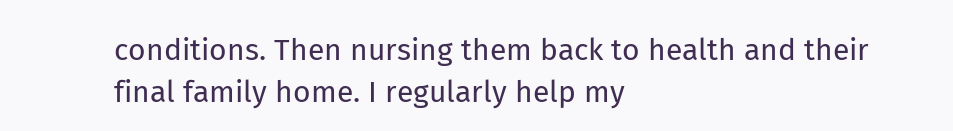conditions. Then nursing them back to health and their final family home. I regularly help my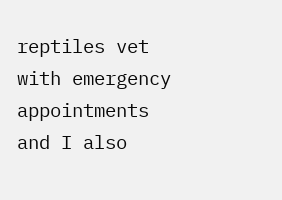reptiles vet with emergency appointments and I also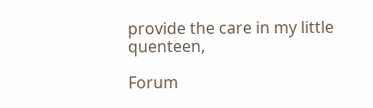provide the care in my little quenteen,

Forum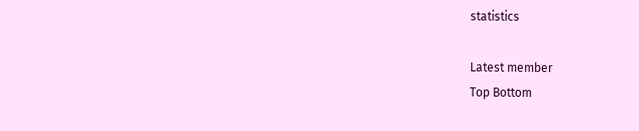statistics

Latest member
Top Bottom